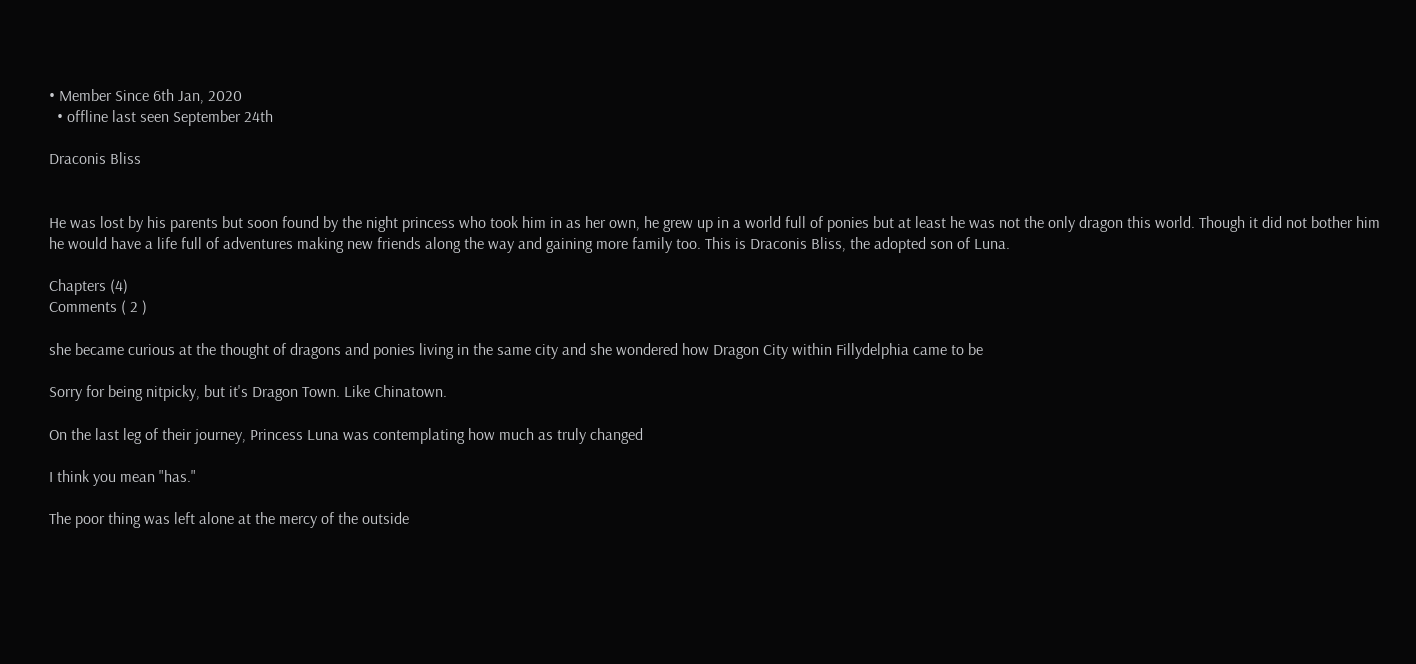• Member Since 6th Jan, 2020
  • offline last seen September 24th

Draconis Bliss


He was lost by his parents but soon found by the night princess who took him in as her own, he grew up in a world full of ponies but at least he was not the only dragon this world. Though it did not bother him he would have a life full of adventures making new friends along the way and gaining more family too. This is Draconis Bliss, the adopted son of Luna.

Chapters (4)
Comments ( 2 )

she became curious at the thought of dragons and ponies living in the same city and she wondered how Dragon City within Fillydelphia came to be

Sorry for being nitpicky, but it's Dragon Town. Like Chinatown.

On the last leg of their journey, Princess Luna was contemplating how much as truly changed

I think you mean "has."

The poor thing was left alone at the mercy of the outside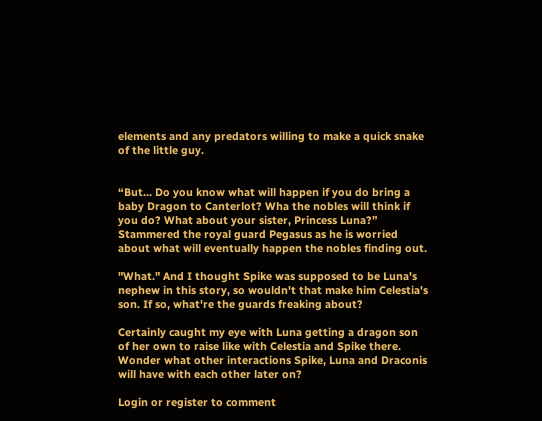elements and any predators willing to make a quick snake of the little guy.


“But... Do you know what will happen if you do bring a baby Dragon to Canterlot? Wha the nobles will think if you do? What about your sister, Princess Luna?” Stammered the royal guard Pegasus as he is worried about what will eventually happen the nobles finding out.

"What." And I thought Spike was supposed to be Luna's nephew in this story, so wouldn't that make him Celestia's son. If so, what're the guards freaking about?

Certainly caught my eye with Luna getting a dragon son of her own to raise like with Celestia and Spike there.
Wonder what other interactions Spike, Luna and Draconis will have with each other later on?

Login or register to comment